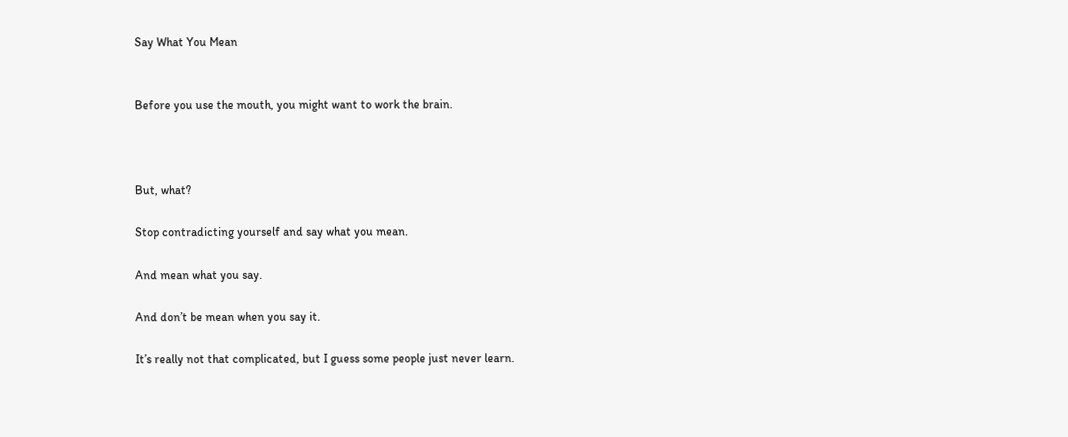Say What You Mean


Before you use the mouth, you might want to work the brain.



But, what?

Stop contradicting yourself and say what you mean.

And mean what you say.

And don’t be mean when you say it.

It’s really not that complicated, but I guess some people just never learn.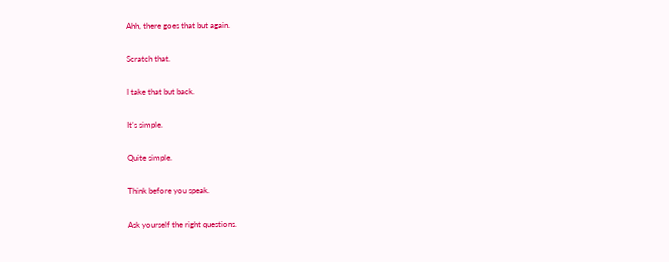Ahh, there goes that but again.

Scratch that.

I take that but back.

It’s simple.

Quite simple.

Think before you speak.

Ask yourself the right questions.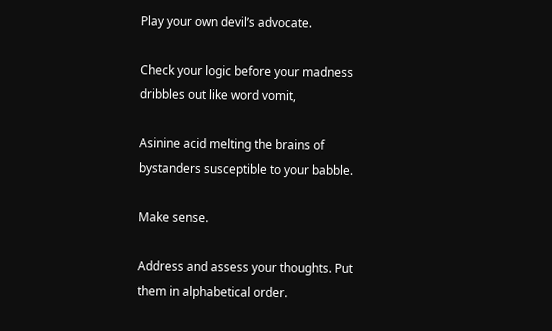Play your own devil’s advocate.

Check your logic before your madness dribbles out like word vomit,

Asinine acid melting the brains of bystanders susceptible to your babble.

Make sense.

Address and assess your thoughts. Put them in alphabetical order.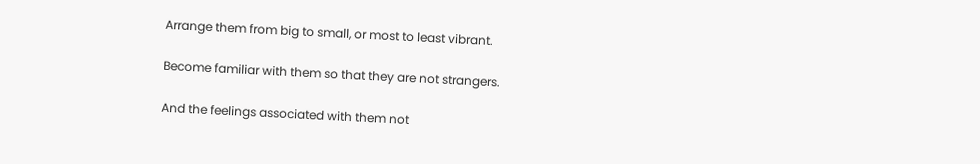Arrange them from big to small, or most to least vibrant.

Become familiar with them so that they are not strangers.

And the feelings associated with them not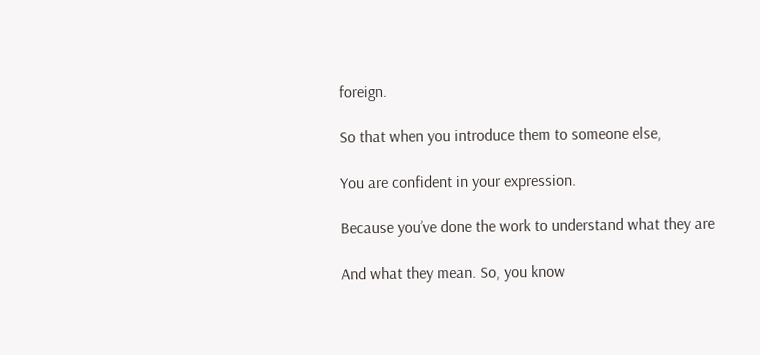foreign.

So that when you introduce them to someone else,

You are confident in your expression.

Because you’ve done the work to understand what they are

And what they mean. So, you know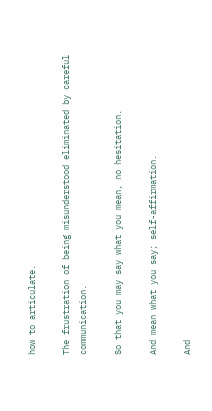how to articulate.

The frustration of being misunderstood eliminated by careful communication.

So that you may say what you mean, no hesitation.

And mean what you say; self-affirmation.

And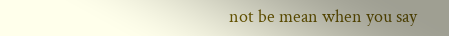not be mean when you say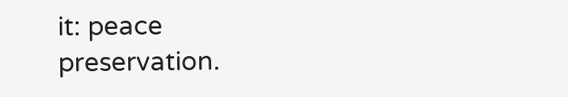it: peace preservation.